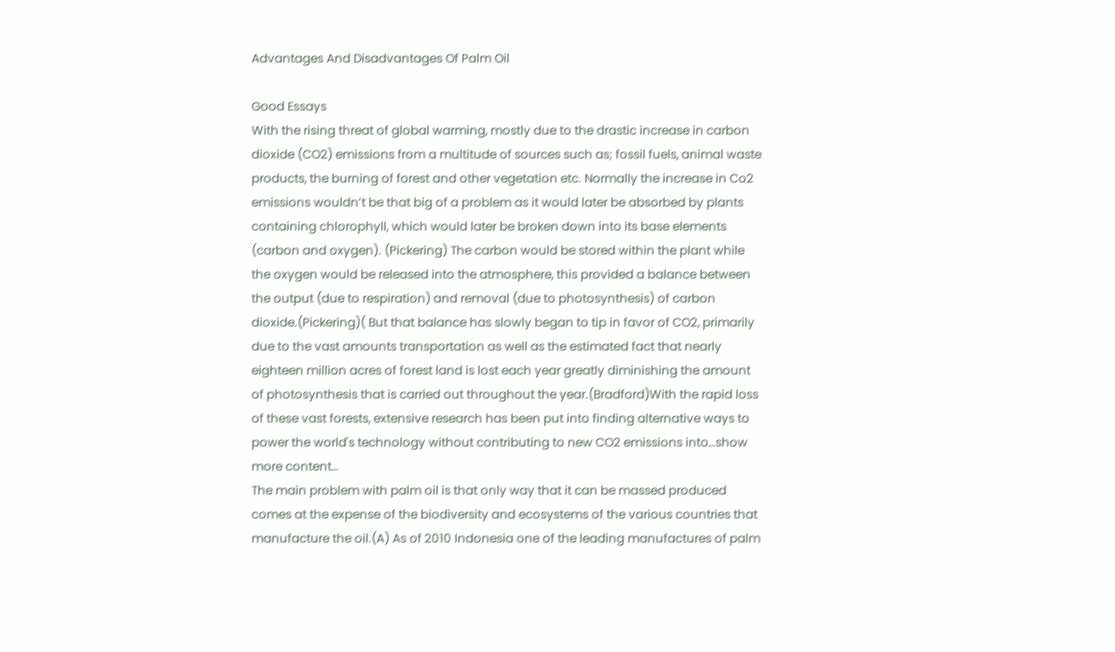Advantages And Disadvantages Of Palm Oil

Good Essays
With the rising threat of global warming, mostly due to the drastic increase in carbon dioxide (CO2) emissions from a multitude of sources such as; fossil fuels, animal waste products, the burning of forest and other vegetation etc. Normally the increase in Co2 emissions wouldn’t be that big of a problem as it would later be absorbed by plants containing chlorophyll, which would later be broken down into its base elements (carbon and oxygen). (Pickering) The carbon would be stored within the plant while the oxygen would be released into the atmosphere, this provided a balance between the output (due to respiration) and removal (due to photosynthesis) of carbon dioxide.(Pickering)( But that balance has slowly began to tip in favor of CO2, primarily due to the vast amounts transportation as well as the estimated fact that nearly eighteen million acres of forest land is lost each year greatly diminishing the amount of photosynthesis that is carried out throughout the year.(Bradford)With the rapid loss of these vast forests, extensive research has been put into finding alternative ways to power the world's technology without contributing to new CO2 emissions into…show more content…
The main problem with palm oil is that only way that it can be massed produced comes at the expense of the biodiversity and ecosystems of the various countries that manufacture the oil.(A) As of 2010 Indonesia one of the leading manufactures of palm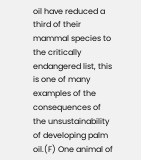oil have reduced a third of their mammal species to the critically endangered list, this is one of many examples of the consequences of the unsustainability of developing palm oil.(F) One animal of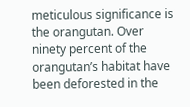meticulous significance is the orangutan. Over ninety percent of the orangutan’s habitat have been deforested in the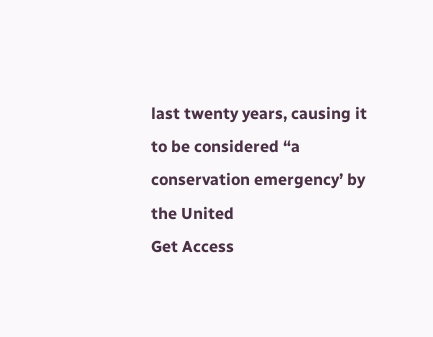last twenty years, causing it to be considered “a conservation emergency’ by the United
Get Access